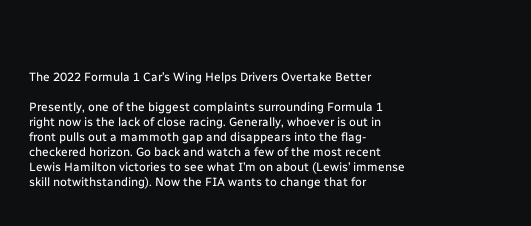The 2022 Formula 1 Car’s Wing Helps Drivers Overtake Better

Presently, one of the biggest complaints surrounding Formula 1 right now is the lack of close racing. Generally, whoever is out in front pulls out a mammoth gap and disappears into the flag-checkered horizon. Go back and watch a few of the most recent Lewis Hamilton victories to see what I’m on about (Lewis’ immense skill notwithstanding). Now the FIA wants to change that for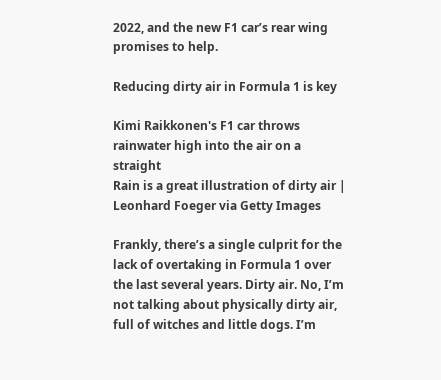2022, and the new F1 car’s rear wing promises to help.

Reducing dirty air in Formula 1 is key

Kimi Raikkonen's F1 car throws rainwater high into the air on a straight
Rain is a great illustration of dirty air | Leonhard Foeger via Getty Images

Frankly, there’s a single culprit for the lack of overtaking in Formula 1 over the last several years. Dirty air. No, I’m not talking about physically dirty air, full of witches and little dogs. I’m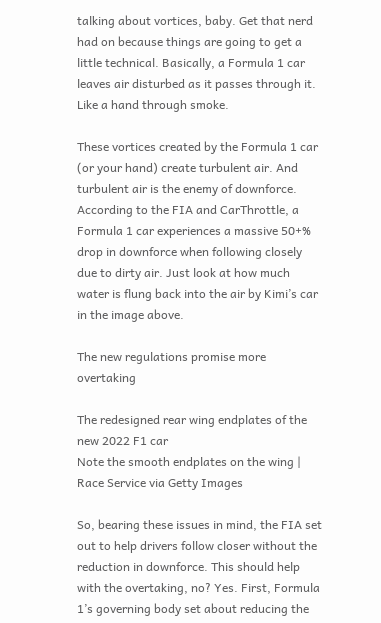talking about vortices, baby. Get that nerd had on because things are going to get a little technical. Basically, a Formula 1 car leaves air disturbed as it passes through it. Like a hand through smoke.

These vortices created by the Formula 1 car (or your hand) create turbulent air. And turbulent air is the enemy of downforce. According to the FIA and CarThrottle, a Formula 1 car experiences a massive 50+% drop in downforce when following closely due to dirty air. Just look at how much water is flung back into the air by Kimi’s car in the image above.

The new regulations promise more overtaking

The redesigned rear wing endplates of the new 2022 F1 car
Note the smooth endplates on the wing | Race Service via Getty Images

So, bearing these issues in mind, the FIA set out to help drivers follow closer without the reduction in downforce. This should help with the overtaking, no? Yes. First, Formula 1’s governing body set about reducing the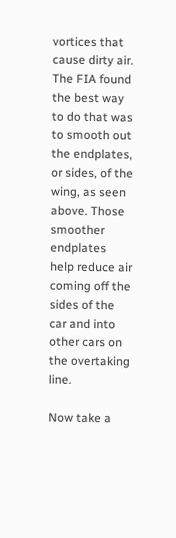vortices that cause dirty air. The FIA found the best way to do that was to smooth out the endplates, or sides, of the wing, as seen above. Those smoother endplates help reduce air coming off the sides of the car and into other cars on the overtaking line.

Now take a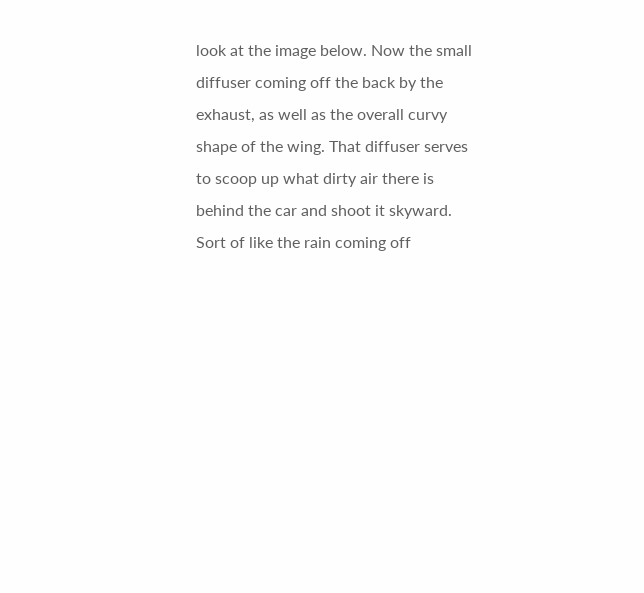look at the image below. Now the small diffuser coming off the back by the exhaust, as well as the overall curvy shape of the wing. That diffuser serves to scoop up what dirty air there is behind the car and shoot it skyward. Sort of like the rain coming off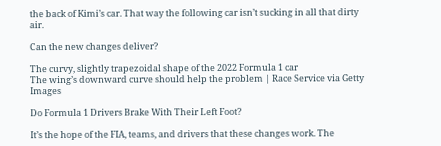the back of Kimi’s car. That way the following car isn’t sucking in all that dirty air.

Can the new changes deliver?

The curvy, slightly trapezoidal shape of the 2022 Formula 1 car
The wing’s downward curve should help the problem | Race Service via Getty Images

Do Formula 1 Drivers Brake With Their Left Foot?

It’s the hope of the FIA, teams, and drivers that these changes work. The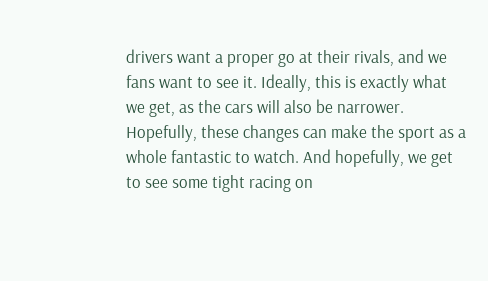drivers want a proper go at their rivals, and we fans want to see it. Ideally, this is exactly what we get, as the cars will also be narrower. Hopefully, these changes can make the sport as a whole fantastic to watch. And hopefully, we get to see some tight racing on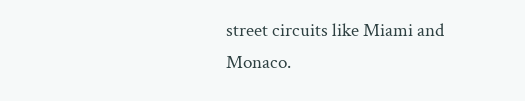street circuits like Miami and Monaco.